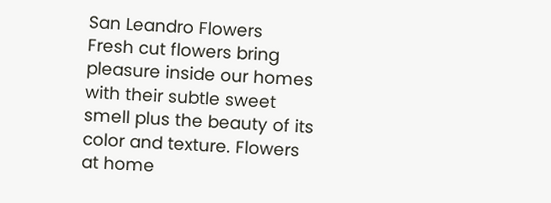San Leandro Flowers
Fresh cut flowers bring pleasure inside our homes with their subtle sweet smell plus the beauty of its color and texture. Flowers at home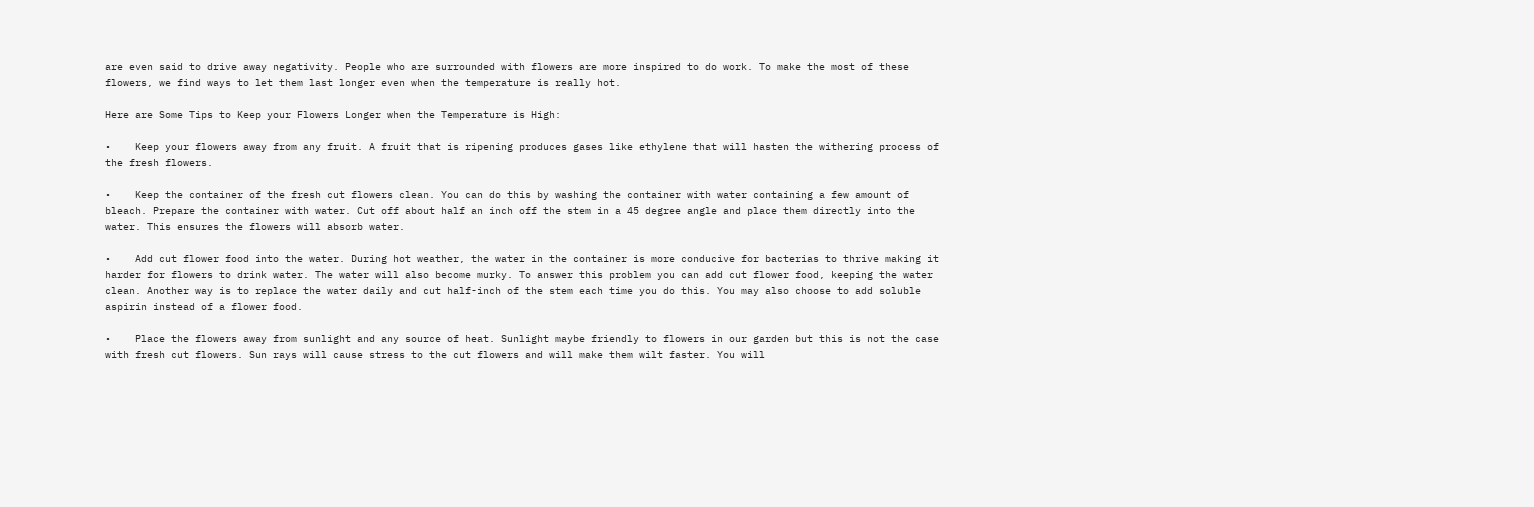are even said to drive away negativity. People who are surrounded with flowers are more inspired to do work. To make the most of these flowers, we find ways to let them last longer even when the temperature is really hot.

Here are Some Tips to Keep your Flowers Longer when the Temperature is High:

•    Keep your flowers away from any fruit. A fruit that is ripening produces gases like ethylene that will hasten the withering process of the fresh flowers.

•    Keep the container of the fresh cut flowers clean. You can do this by washing the container with water containing a few amount of bleach. Prepare the container with water. Cut off about half an inch off the stem in a 45 degree angle and place them directly into the water. This ensures the flowers will absorb water.

•    Add cut flower food into the water. During hot weather, the water in the container is more conducive for bacterias to thrive making it harder for flowers to drink water. The water will also become murky. To answer this problem you can add cut flower food, keeping the water clean. Another way is to replace the water daily and cut half-inch of the stem each time you do this. You may also choose to add soluble aspirin instead of a flower food.

•    Place the flowers away from sunlight and any source of heat. Sunlight maybe friendly to flowers in our garden but this is not the case with fresh cut flowers. Sun rays will cause stress to the cut flowers and will make them wilt faster. You will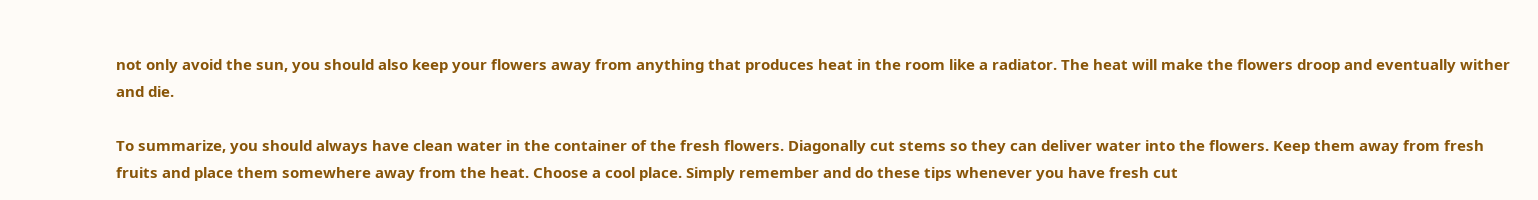not only avoid the sun, you should also keep your flowers away from anything that produces heat in the room like a radiator. The heat will make the flowers droop and eventually wither and die.

To summarize, you should always have clean water in the container of the fresh flowers. Diagonally cut stems so they can deliver water into the flowers. Keep them away from fresh fruits and place them somewhere away from the heat. Choose a cool place. Simply remember and do these tips whenever you have fresh cut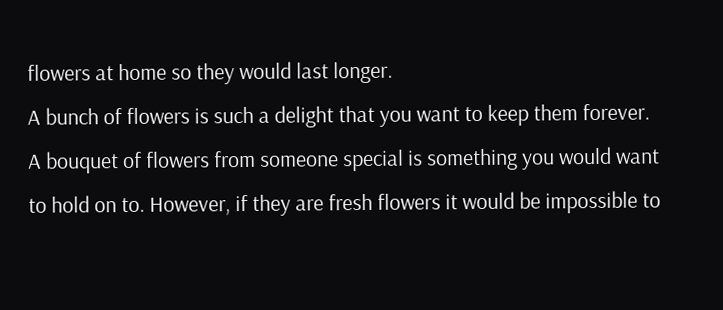flowers at home so they would last longer.
A bunch of flowers is such a delight that you want to keep them forever. A bouquet of flowers from someone special is something you would want to hold on to. However, if they are fresh flowers it would be impossible to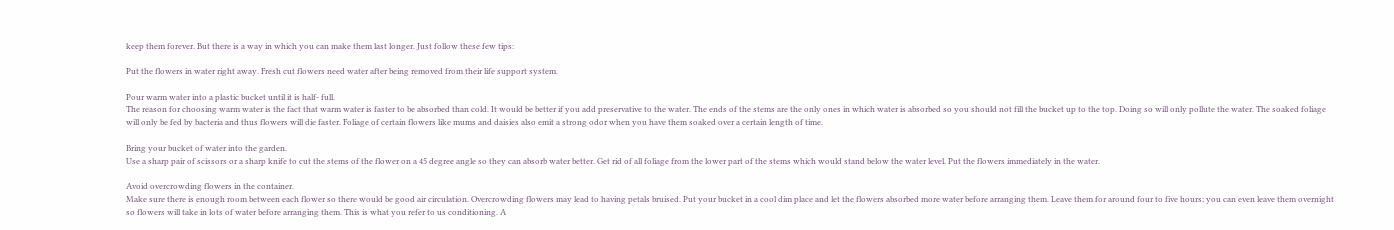keep them forever. But there is a way in which you can make them last longer. Just follow these few tips:

Put the flowers in water right away. Fresh cut flowers need water after being removed from their life support system.

Pour warm water into a plastic bucket until it is half- full.
The reason for choosing warm water is the fact that warm water is faster to be absorbed than cold. It would be better if you add preservative to the water. The ends of the stems are the only ones in which water is absorbed so you should not fill the bucket up to the top. Doing so will only pollute the water. The soaked foliage will only be fed by bacteria and thus flowers will die faster. Foliage of certain flowers like mums and daisies also emit a strong odor when you have them soaked over a certain length of time.

Bring your bucket of water into the garden.
Use a sharp pair of scissors or a sharp knife to cut the stems of the flower on a 45 degree angle so they can absorb water better. Get rid of all foliage from the lower part of the stems which would stand below the water level. Put the flowers immediately in the water.

Avoid overcrowding flowers in the container.
Make sure there is enough room between each flower so there would be good air circulation. Overcrowding flowers may lead to having petals bruised. Put your bucket in a cool dim place and let the flowers absorbed more water before arranging them. Leave them for around four to five hours; you can even leave them overnight so flowers will take in lots of water before arranging them. This is what you refer to us conditioning. A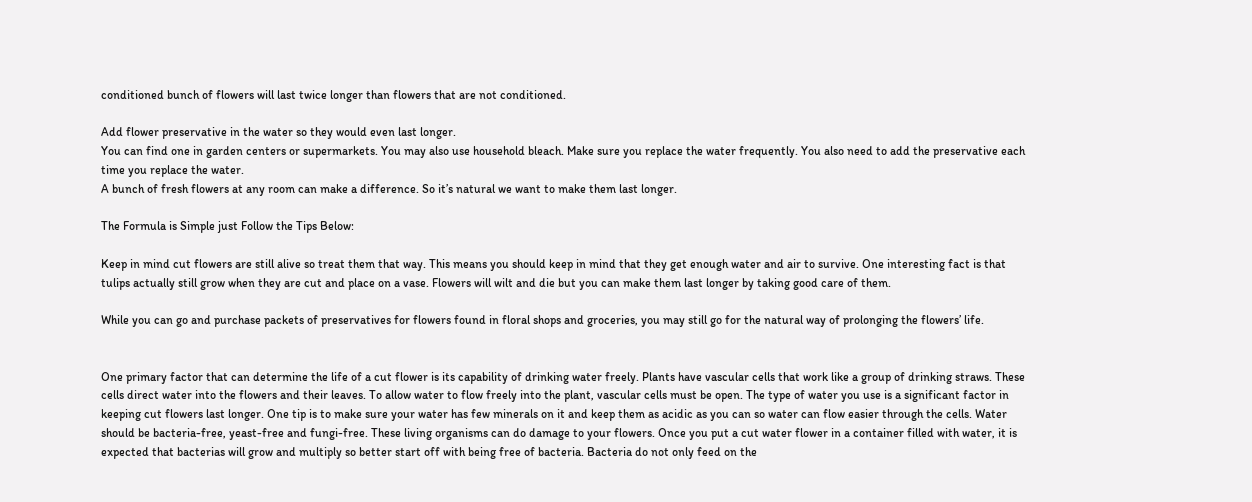conditioned bunch of flowers will last twice longer than flowers that are not conditioned.

Add flower preservative in the water so they would even last longer.
You can find one in garden centers or supermarkets. You may also use household bleach. Make sure you replace the water frequently. You also need to add the preservative each time you replace the water.
A bunch of fresh flowers at any room can make a difference. So it’s natural we want to make them last longer.

The Formula is Simple just Follow the Tips Below:

Keep in mind cut flowers are still alive so treat them that way. This means you should keep in mind that they get enough water and air to survive. One interesting fact is that tulips actually still grow when they are cut and place on a vase. Flowers will wilt and die but you can make them last longer by taking good care of them.

While you can go and purchase packets of preservatives for flowers found in floral shops and groceries, you may still go for the natural way of prolonging the flowers’ life.


One primary factor that can determine the life of a cut flower is its capability of drinking water freely. Plants have vascular cells that work like a group of drinking straws. These cells direct water into the flowers and their leaves. To allow water to flow freely into the plant, vascular cells must be open. The type of water you use is a significant factor in keeping cut flowers last longer. One tip is to make sure your water has few minerals on it and keep them as acidic as you can so water can flow easier through the cells. Water should be bacteria-free, yeast-free and fungi-free. These living organisms can do damage to your flowers. Once you put a cut water flower in a container filled with water, it is expected that bacterias will grow and multiply so better start off with being free of bacteria. Bacteria do not only feed on the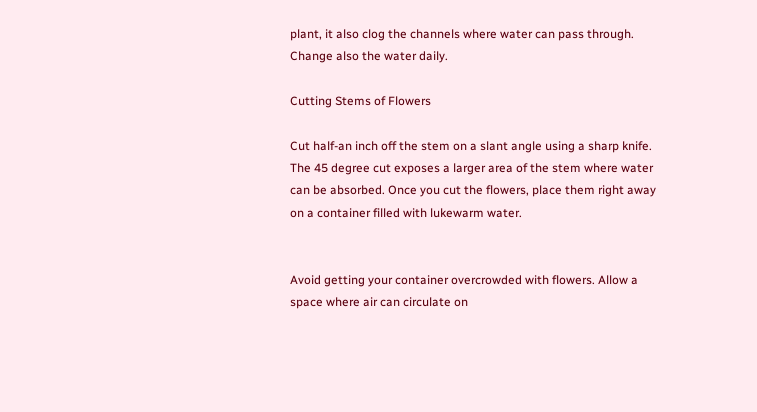plant, it also clog the channels where water can pass through. Change also the water daily.

Cutting Stems of Flowers

Cut half-an inch off the stem on a slant angle using a sharp knife. The 45 degree cut exposes a larger area of the stem where water can be absorbed. Once you cut the flowers, place them right away on a container filled with lukewarm water.


Avoid getting your container overcrowded with flowers. Allow a space where air can circulate on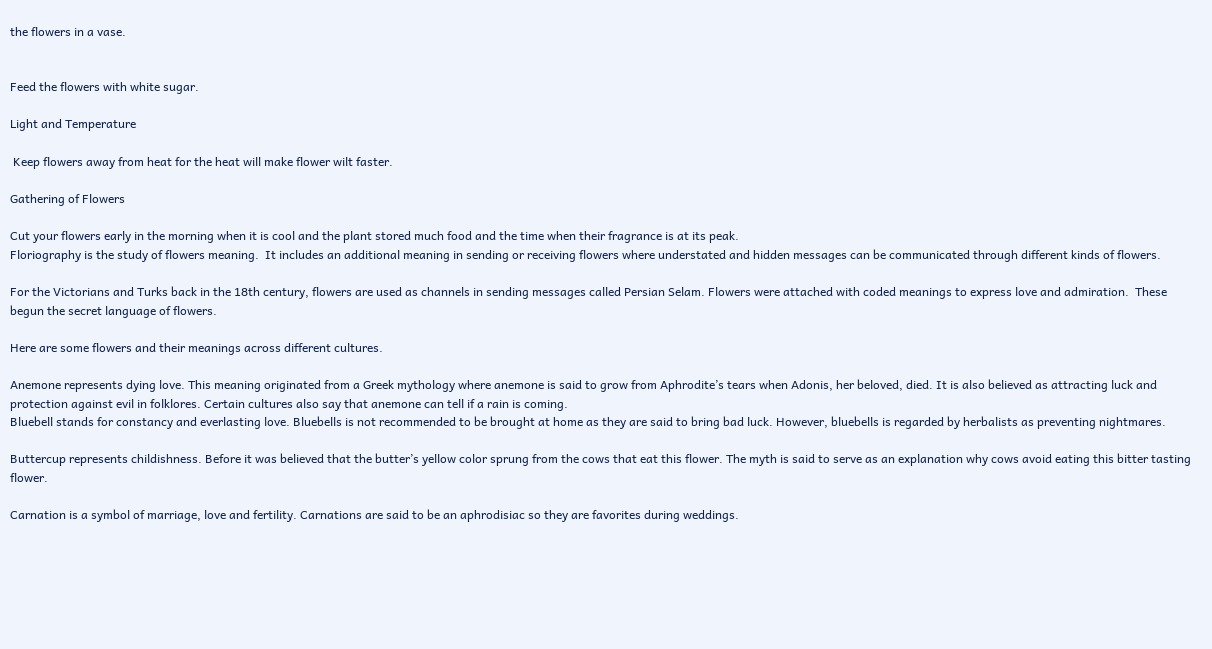the flowers in a vase.


Feed the flowers with white sugar.

Light and Temperature

 Keep flowers away from heat for the heat will make flower wilt faster.

Gathering of Flowers

Cut your flowers early in the morning when it is cool and the plant stored much food and the time when their fragrance is at its peak.
Floriography is the study of flowers meaning.  It includes an additional meaning in sending or receiving flowers where understated and hidden messages can be communicated through different kinds of flowers.

For the Victorians and Turks back in the 18th century, flowers are used as channels in sending messages called Persian Selam. Flowers were attached with coded meanings to express love and admiration.  These begun the secret language of flowers.

Here are some flowers and their meanings across different cultures.

Anemone represents dying love. This meaning originated from a Greek mythology where anemone is said to grow from Aphrodite’s tears when Adonis, her beloved, died. It is also believed as attracting luck and protection against evil in folklores. Certain cultures also say that anemone can tell if a rain is coming.
Bluebell stands for constancy and everlasting love. Bluebells is not recommended to be brought at home as they are said to bring bad luck. However, bluebells is regarded by herbalists as preventing nightmares.

Buttercup represents childishness. Before it was believed that the butter’s yellow color sprung from the cows that eat this flower. The myth is said to serve as an explanation why cows avoid eating this bitter tasting flower.

Carnation is a symbol of marriage, love and fertility. Carnations are said to be an aphrodisiac so they are favorites during weddings.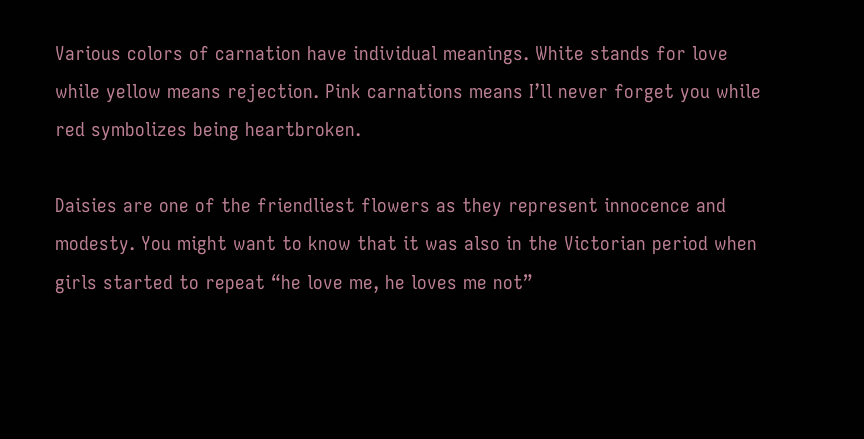Various colors of carnation have individual meanings. White stands for love while yellow means rejection. Pink carnations means I’ll never forget you while red symbolizes being heartbroken.

Daisies are one of the friendliest flowers as they represent innocence and modesty. You might want to know that it was also in the Victorian period when girls started to repeat “he love me, he loves me not”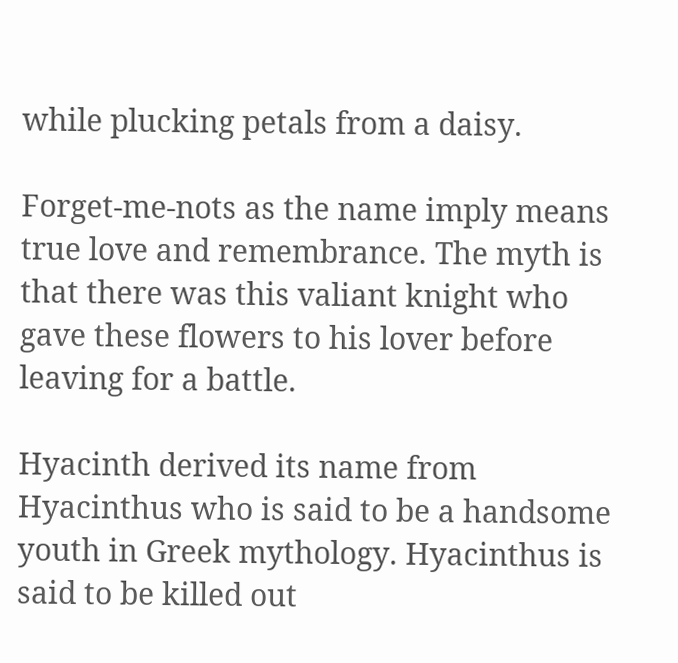while plucking petals from a daisy.

Forget-me-nots as the name imply means true love and remembrance. The myth is that there was this valiant knight who gave these flowers to his lover before leaving for a battle.

Hyacinth derived its name from Hyacinthus who is said to be a handsome youth in Greek mythology. Hyacinthus is said to be killed out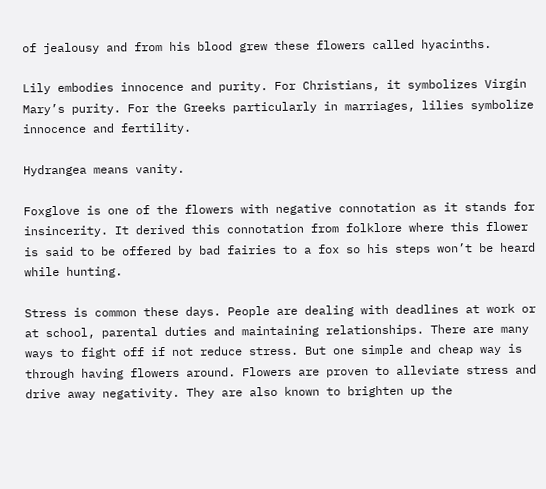of jealousy and from his blood grew these flowers called hyacinths.

Lily embodies innocence and purity. For Christians, it symbolizes Virgin Mary’s purity. For the Greeks particularly in marriages, lilies symbolize innocence and fertility.

Hydrangea means vanity.

Foxglove is one of the flowers with negative connotation as it stands for insincerity. It derived this connotation from folklore where this flower is said to be offered by bad fairies to a fox so his steps won’t be heard while hunting.

Stress is common these days. People are dealing with deadlines at work or at school, parental duties and maintaining relationships. There are many ways to fight off if not reduce stress. But one simple and cheap way is through having flowers around. Flowers are proven to alleviate stress and drive away negativity. They are also known to brighten up the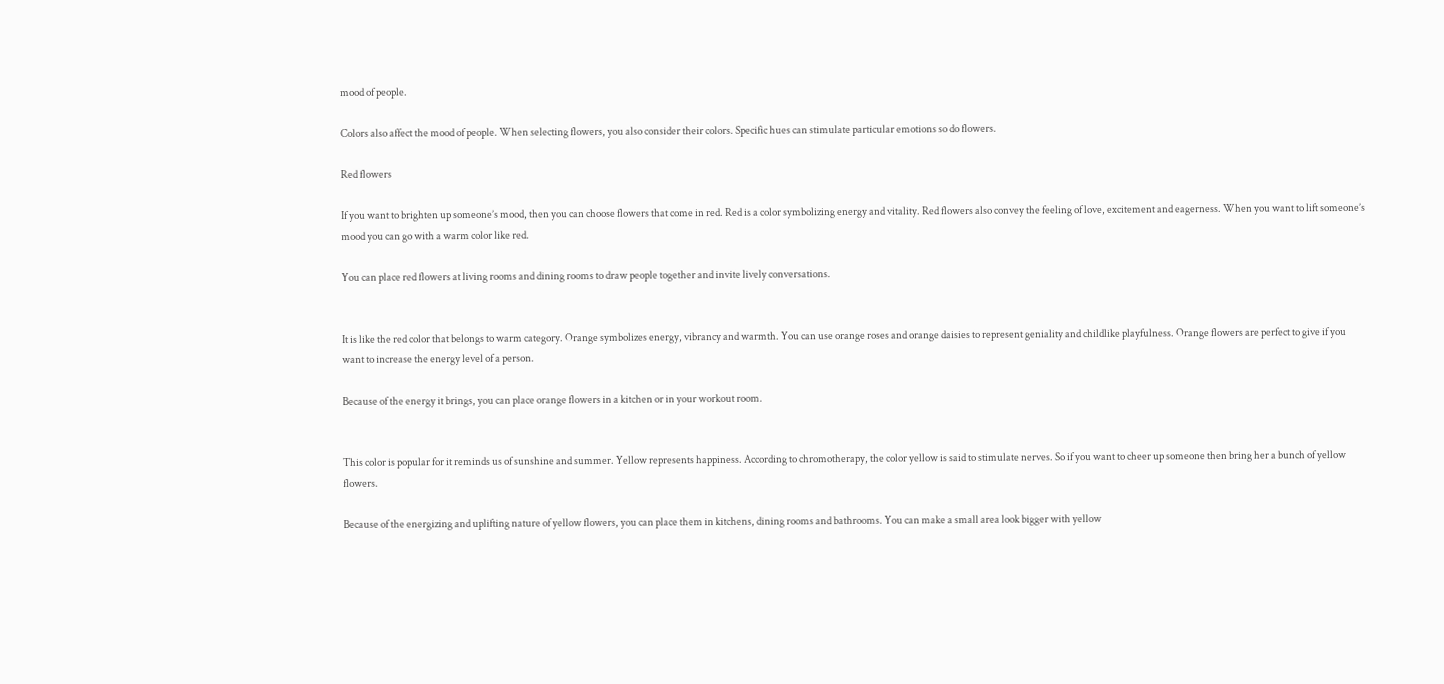mood of people.

Colors also affect the mood of people. When selecting flowers, you also consider their colors. Specific hues can stimulate particular emotions so do flowers.

Red flowers

If you want to brighten up someone’s mood, then you can choose flowers that come in red. Red is a color symbolizing energy and vitality. Red flowers also convey the feeling of love, excitement and eagerness. When you want to lift someone’s mood you can go with a warm color like red.

You can place red flowers at living rooms and dining rooms to draw people together and invite lively conversations.


It is like the red color that belongs to warm category. Orange symbolizes energy, vibrancy and warmth. You can use orange roses and orange daisies to represent geniality and childlike playfulness. Orange flowers are perfect to give if you want to increase the energy level of a person.

Because of the energy it brings, you can place orange flowers in a kitchen or in your workout room.


This color is popular for it reminds us of sunshine and summer. Yellow represents happiness. According to chromotherapy, the color yellow is said to stimulate nerves. So if you want to cheer up someone then bring her a bunch of yellow flowers.

Because of the energizing and uplifting nature of yellow flowers, you can place them in kitchens, dining rooms and bathrooms. You can make a small area look bigger with yellow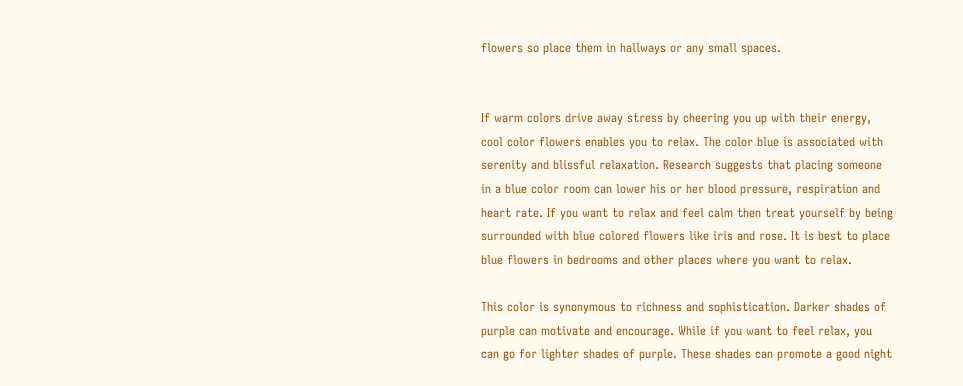flowers so place them in hallways or any small spaces.


If warm colors drive away stress by cheering you up with their energy, cool color flowers enables you to relax. The color blue is associated with serenity and blissful relaxation. Research suggests that placing someone in a blue color room can lower his or her blood pressure, respiration and heart rate. If you want to relax and feel calm then treat yourself by being surrounded with blue colored flowers like iris and rose. It is best to place blue flowers in bedrooms and other places where you want to relax.

This color is synonymous to richness and sophistication. Darker shades of purple can motivate and encourage. While if you want to feel relax, you can go for lighter shades of purple. These shades can promote a good night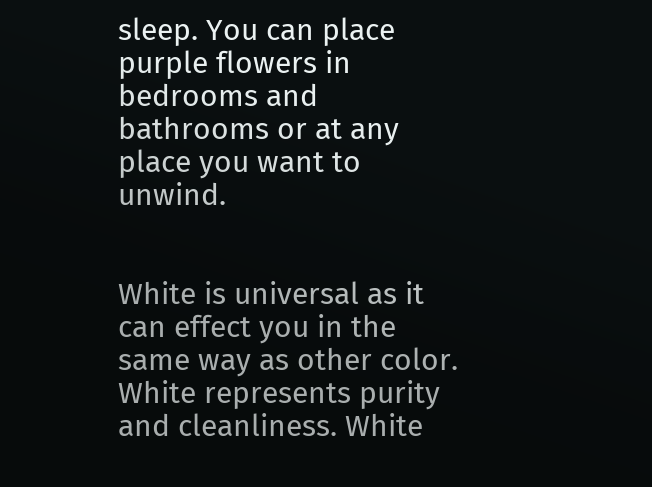sleep. You can place purple flowers in bedrooms and bathrooms or at any place you want to unwind.


White is universal as it can effect you in the same way as other color. White represents purity and cleanliness. White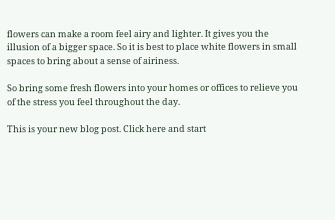flowers can make a room feel airy and lighter. It gives you the illusion of a bigger space. So it is best to place white flowers in small spaces to bring about a sense of airiness.

So bring some fresh flowers into your homes or offices to relieve you of the stress you feel throughout the day.

This is your new blog post. Click here and start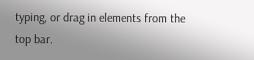typing, or drag in elements from the top bar.